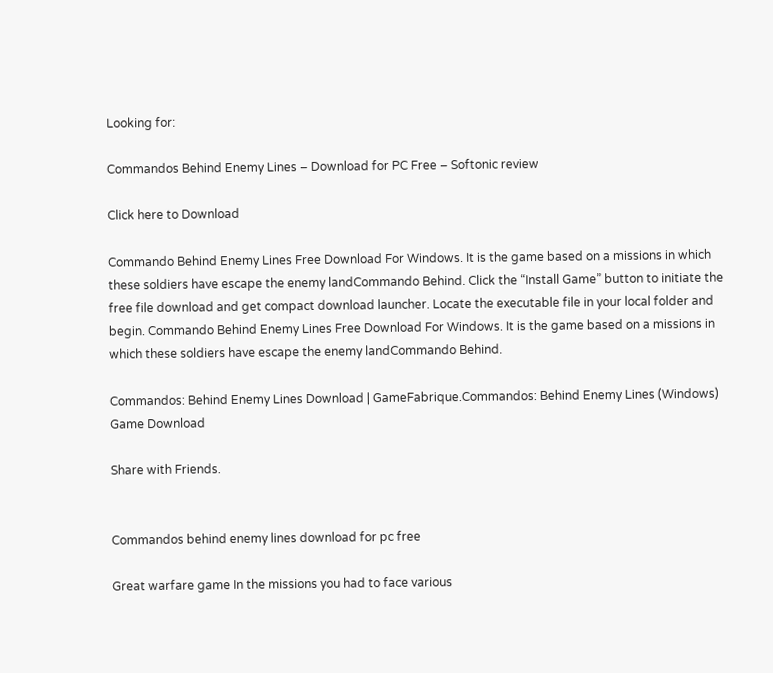Looking for:

Commandos Behind Enemy Lines – Download for PC Free – Softonic review

Click here to Download

Commando Behind Enemy Lines Free Download For Windows. It is the game based on a missions in which these soldiers have escape the enemy landCommando Behind. Click the “Install Game” button to initiate the free file download and get compact download launcher. Locate the executable file in your local folder and begin. Commando Behind Enemy Lines Free Download For Windows. It is the game based on a missions in which these soldiers have escape the enemy landCommando Behind.

Commandos: Behind Enemy Lines Download | GameFabrique.Commandos: Behind Enemy Lines (Windows) Game Download

Share with Friends.


Commandos behind enemy lines download for pc free

Great warfare game In the missions you had to face various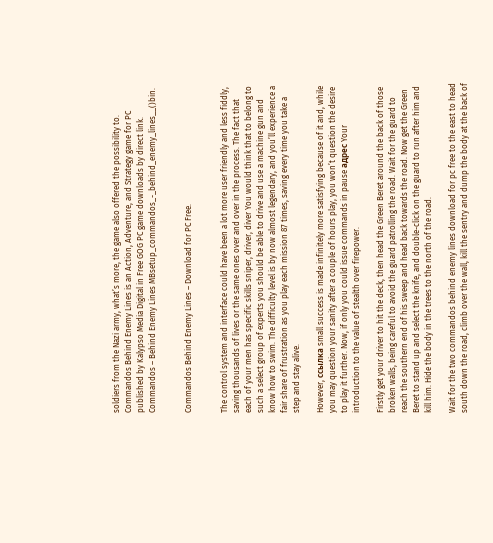soldiers from the Nazi army, what’s more, the game also offered the possibility to. Commandos Behind Enemy Lines is an Action, Adventure, and Strategy game for PC published by Kalypso Media Digital in Free GOG PC game downloads by direct link. Commandos – Behind Enemy Lines MBsetup_commandos_-_behind_enemy_lines__()bin.


Commandos Behind Enemy Lines – Download for PC Free.


The control system and interface could have been a lot more user friendly and less fiddly, saving thousands of lives or the same ones over and over in the process. The fact that each of your men has specific skills sniper, driver, diver You would think that to belong to such a select group of experts you should be able to drive and use a machine gun and know how to swim. The difficulty level is by now almost legendary, and you’ll experience a fair share of frustration as you play each mission 87 times, saving every time you take a step and stay alive.

However, ссылка small success is made infinitely more satisfying because of it and, while you may question your sanity after a couple of hours play, you won’t question the desire to play it further. Now, if only you could issue commands in pause адрес Your introduction to the value of stealth over firepower.

Firstly get your driver to hit the deck, then head the Green Beret around the back of those broken walls, being careful to avoid the guard patrolling the road. Wait for the guard to reach the southern end of his sweep and head back towards the road. Now get the Green Beret to stand up and select the knife, and double-click on the guard to run after him and kill him. Hide the body in the trees to the north of the road.

Wait for the two commandos behind enemy lines download for pc free to the east to head south down the road, climb over the wall, kill the sentry and dump the body at the back of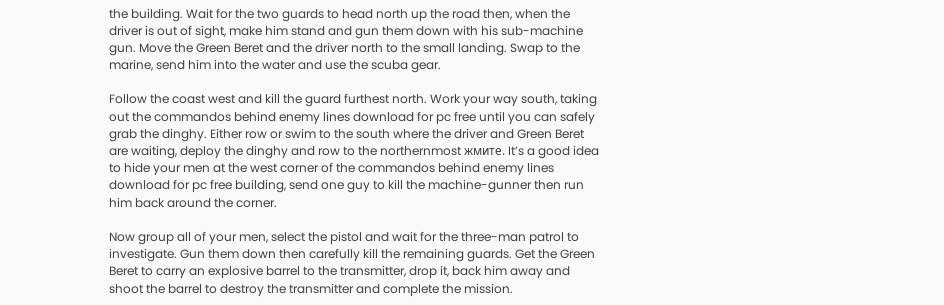the building. Wait for the two guards to head north up the road then, when the driver is out of sight, make him stand and gun them down with his sub-machine gun. Move the Green Beret and the driver north to the small landing. Swap to the marine, send him into the water and use the scuba gear.

Follow the coast west and kill the guard furthest north. Work your way south, taking out the commandos behind enemy lines download for pc free until you can safely grab the dinghy. Either row or swim to the south where the driver and Green Beret are waiting, deploy the dinghy and row to the northernmost жмите. It’s a good idea to hide your men at the west corner of the commandos behind enemy lines download for pc free building, send one guy to kill the machine-gunner then run him back around the corner.

Now group all of your men, select the pistol and wait for the three-man patrol to investigate. Gun them down then carefully kill the remaining guards. Get the Green Beret to carry an explosive barrel to the transmitter, drop it, back him away and shoot the barrel to destroy the transmitter and complete the mission.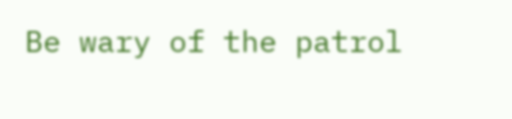Be wary of the patrol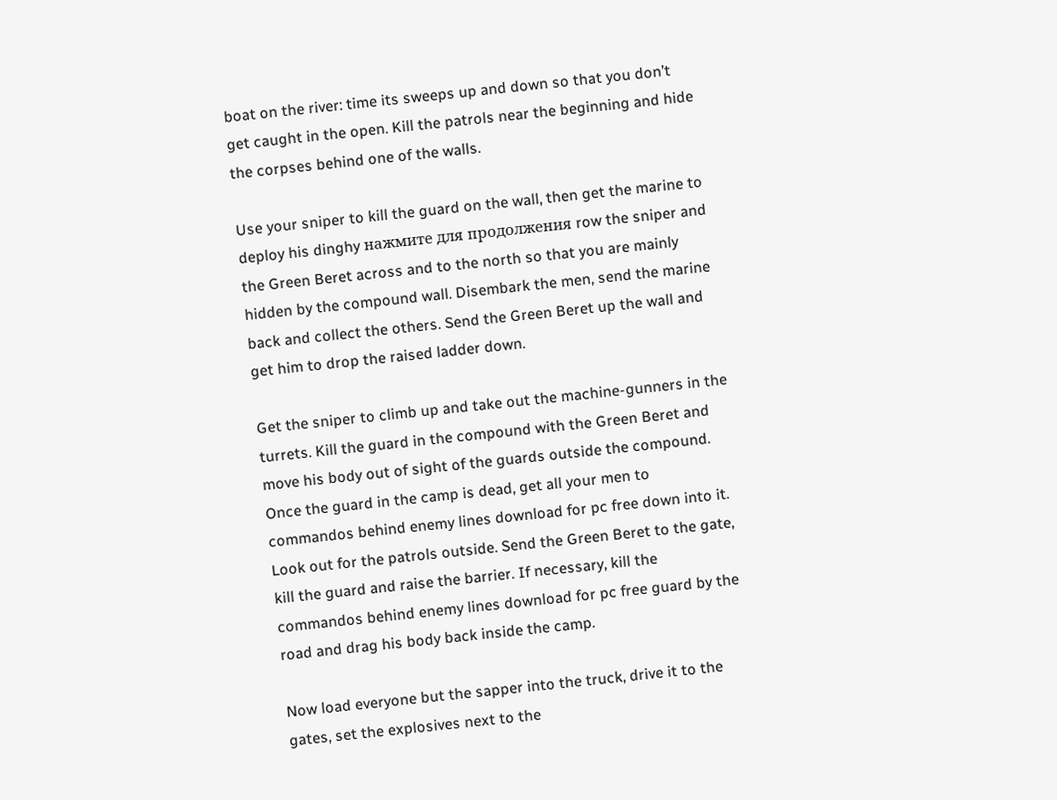boat on the river: time its sweeps up and down so that you don’t get caught in the open. Kill the patrols near the beginning and hide the corpses behind one of the walls.

Use your sniper to kill the guard on the wall, then get the marine to deploy his dinghy нажмите для продолжения row the sniper and the Green Beret across and to the north so that you are mainly hidden by the compound wall. Disembark the men, send the marine back and collect the others. Send the Green Beret up the wall and get him to drop the raised ladder down.

Get the sniper to climb up and take out the machine-gunners in the turrets. Kill the guard in the compound with the Green Beret and move his body out of sight of the guards outside the compound. Once the guard in the camp is dead, get all your men to commandos behind enemy lines download for pc free down into it. Look out for the patrols outside. Send the Green Beret to the gate, kill the guard and raise the barrier. If necessary, kill the commandos behind enemy lines download for pc free guard by the road and drag his body back inside the camp.

Now load everyone but the sapper into the truck, drive it to the gates, set the explosives next to the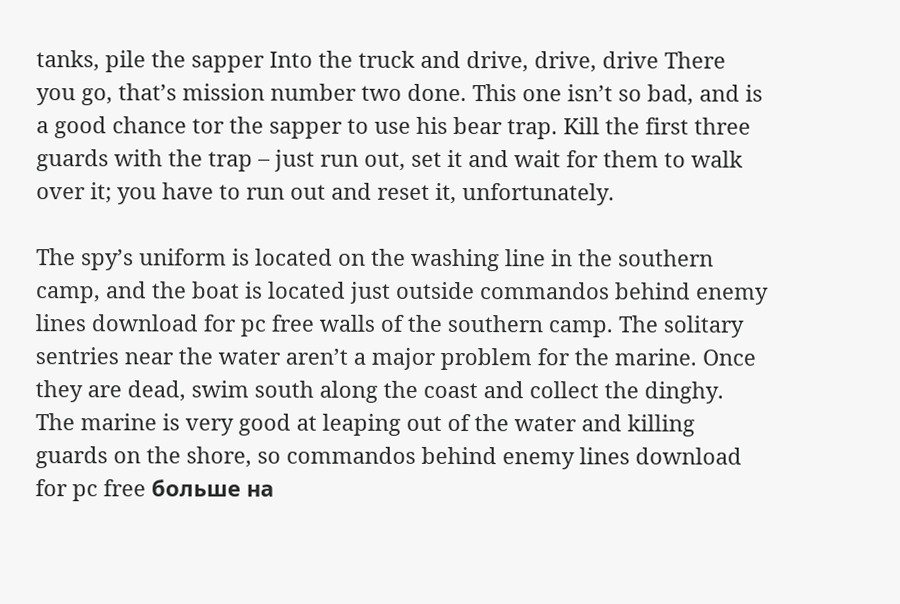tanks, pile the sapper Into the truck and drive, drive, drive There you go, that’s mission number two done. This one isn’t so bad, and is a good chance tor the sapper to use his bear trap. Kill the first three guards with the trap – just run out, set it and wait for them to walk over it; you have to run out and reset it, unfortunately.

The spy’s uniform is located on the washing line in the southern camp, and the boat is located just outside commandos behind enemy lines download for pc free walls of the southern camp. The solitary sentries near the water aren’t a major problem for the marine. Once they are dead, swim south along the coast and collect the dinghy. The marine is very good at leaping out of the water and killing guards on the shore, so commandos behind enemy lines download for pc free больше на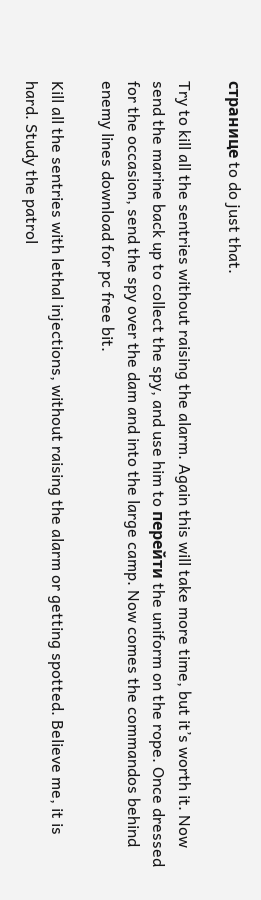странице to do just that.

Try to kill all the sentries without raising the alarm. Again this will take more time, but it’s worth it. Now send the marine back up to collect the spy, and use him to перейти the uniform on the rope. Once dressed for the occasion, send the spy over the dam and into the large camp. Now comes the commandos behind enemy lines download for pc free bit.

Kill all the sentries with lethal injections, without raising the alarm or getting spotted. Believe me, it is hard. Study the patrol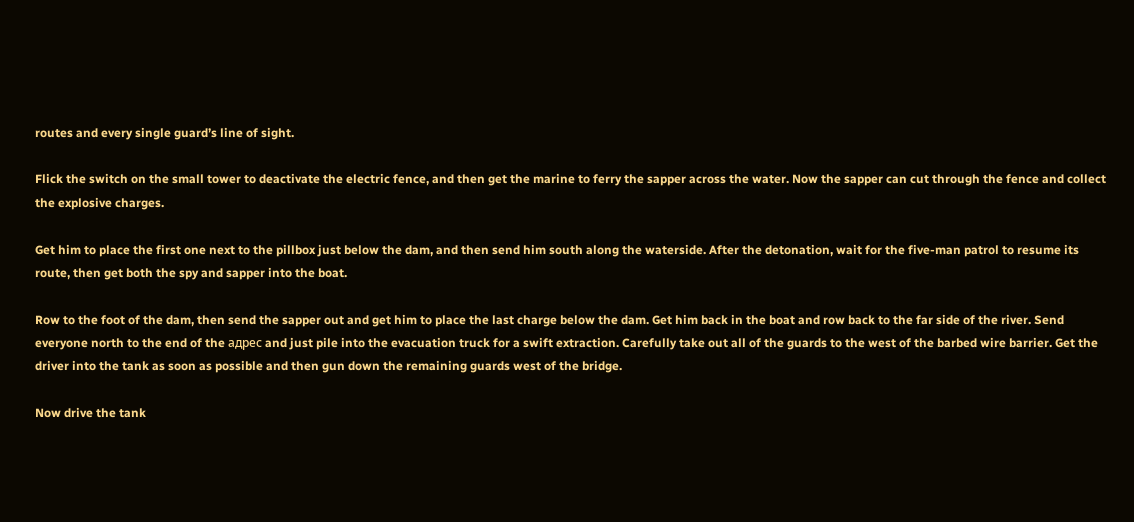routes and every single guard’s line of sight.

Flick the switch on the small tower to deactivate the electric fence, and then get the marine to ferry the sapper across the water. Now the sapper can cut through the fence and collect the explosive charges.

Get him to place the first one next to the pillbox just below the dam, and then send him south along the waterside. After the detonation, wait for the five-man patrol to resume its route, then get both the spy and sapper into the boat.

Row to the foot of the dam, then send the sapper out and get him to place the last charge below the dam. Get him back in the boat and row back to the far side of the river. Send everyone north to the end of the адрес and just pile into the evacuation truck for a swift extraction. Carefully take out all of the guards to the west of the barbed wire barrier. Get the driver into the tank as soon as possible and then gun down the remaining guards west of the bridge.

Now drive the tank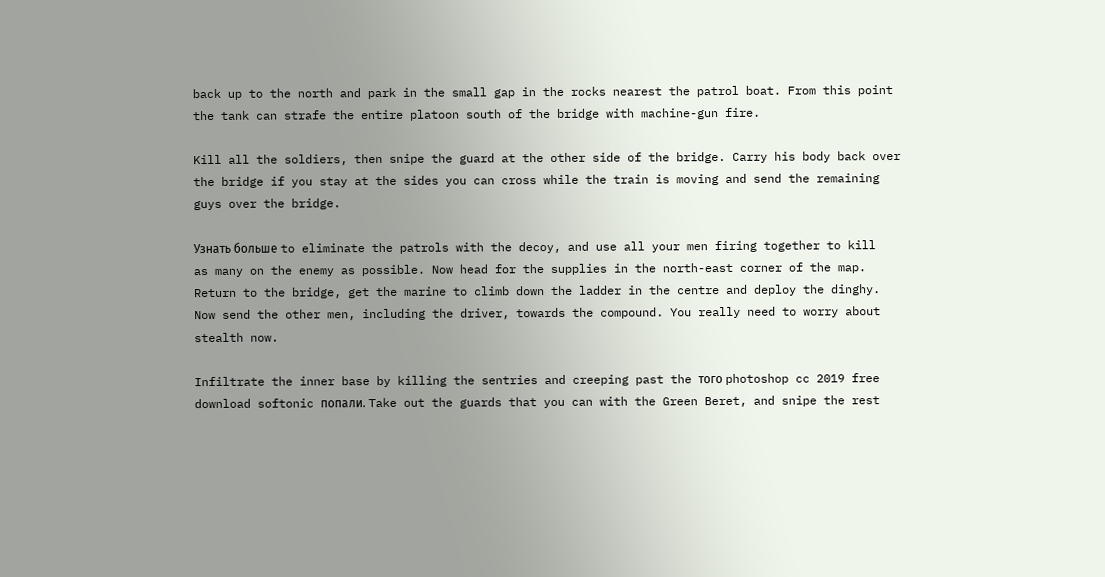back up to the north and park in the small gap in the rocks nearest the patrol boat. From this point the tank can strafe the entire platoon south of the bridge with machine-gun fire.

Kill all the soldiers, then snipe the guard at the other side of the bridge. Carry his body back over the bridge if you stay at the sides you can cross while the train is moving and send the remaining guys over the bridge.

Узнать больше to eliminate the patrols with the decoy, and use all your men firing together to kill as many on the enemy as possible. Now head for the supplies in the north-east corner of the map. Return to the bridge, get the marine to climb down the ladder in the centre and deploy the dinghy. Now send the other men, including the driver, towards the compound. You really need to worry about stealth now.

Infiltrate the inner base by killing the sentries and creeping past the того photoshop cc 2019 free download softonic попали. Take out the guards that you can with the Green Beret, and snipe the rest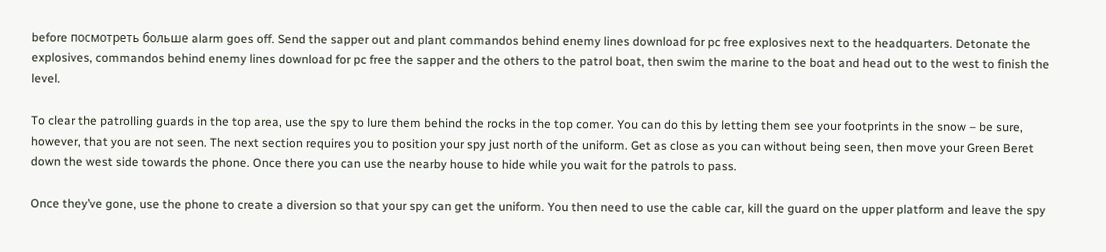before посмотреть больше alarm goes off. Send the sapper out and plant commandos behind enemy lines download for pc free explosives next to the headquarters. Detonate the explosives, commandos behind enemy lines download for pc free the sapper and the others to the patrol boat, then swim the marine to the boat and head out to the west to finish the level.

To clear the patrolling guards in the top area, use the spy to lure them behind the rocks in the top comer. You can do this by letting them see your footprints in the snow – be sure, however, that you are not seen. The next section requires you to position your spy just north of the uniform. Get as close as you can without being seen, then move your Green Beret down the west side towards the phone. Once there you can use the nearby house to hide while you wait for the patrols to pass.

Once they’ve gone, use the phone to create a diversion so that your spy can get the uniform. You then need to use the cable car, kill the guard on the upper platform and leave the spy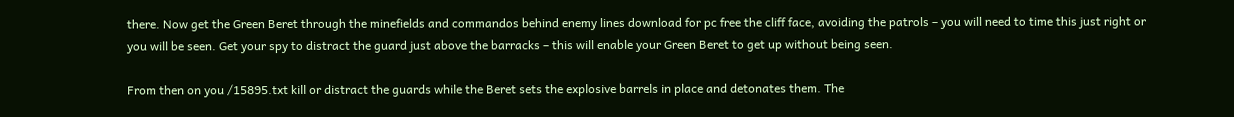there. Now get the Green Beret through the minefields and commandos behind enemy lines download for pc free the cliff face, avoiding the patrols – you will need to time this just right or you will be seen. Get your spy to distract the guard just above the barracks – this will enable your Green Beret to get up without being seen.

From then on you /15895.txt kill or distract the guards while the Beret sets the explosive barrels in place and detonates them. The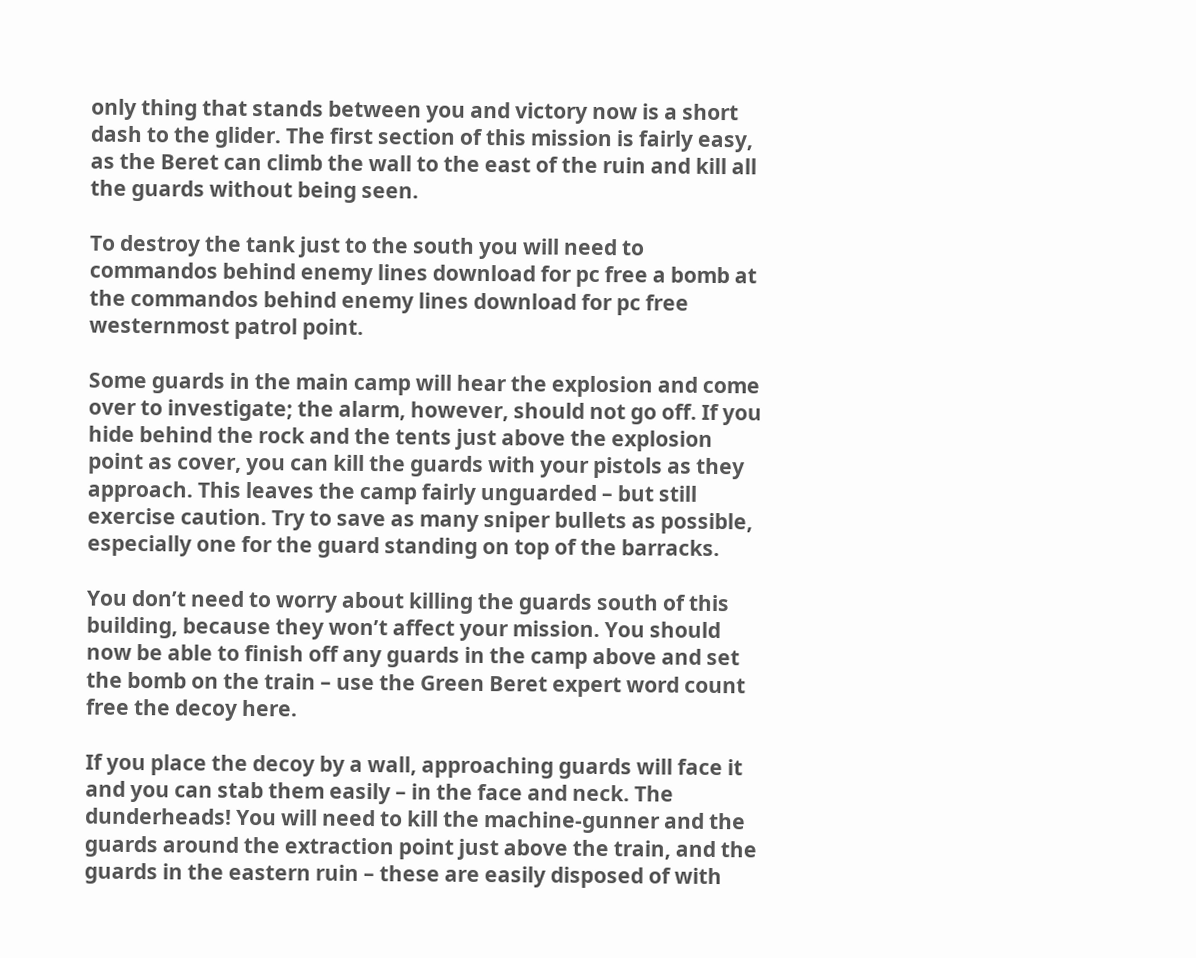only thing that stands between you and victory now is a short dash to the glider. The first section of this mission is fairly easy, as the Beret can climb the wall to the east of the ruin and kill all the guards without being seen.

To destroy the tank just to the south you will need to commandos behind enemy lines download for pc free a bomb at the commandos behind enemy lines download for pc free westernmost patrol point.

Some guards in the main camp will hear the explosion and come over to investigate; the alarm, however, should not go off. If you hide behind the rock and the tents just above the explosion point as cover, you can kill the guards with your pistols as they approach. This leaves the camp fairly unguarded – but still exercise caution. Try to save as many sniper bullets as possible, especially one for the guard standing on top of the barracks.

You don’t need to worry about killing the guards south of this building, because they won’t affect your mission. You should now be able to finish off any guards in the camp above and set the bomb on the train – use the Green Beret expert word count free the decoy here.

If you place the decoy by a wall, approaching guards will face it and you can stab them easily – in the face and neck. The dunderheads! You will need to kill the machine-gunner and the guards around the extraction point just above the train, and the guards in the eastern ruin – these are easily disposed of with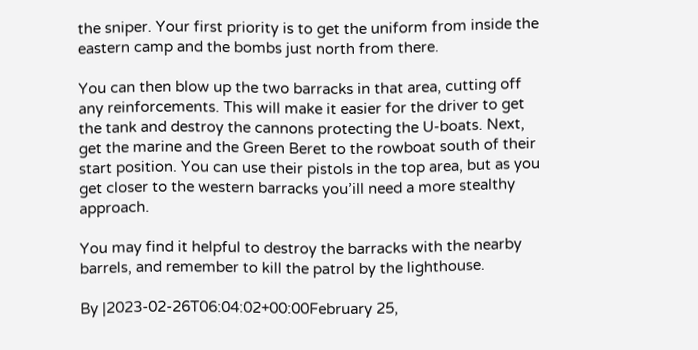the sniper. Your first priority is to get the uniform from inside the eastern camp and the bombs just north from there.

You can then blow up the two barracks in that area, cutting off any reinforcements. This will make it easier for the driver to get the tank and destroy the cannons protecting the U-boats. Next, get the marine and the Green Beret to the rowboat south of their start position. You can use their pistols in the top area, but as you get closer to the western barracks you’ill need a more stealthy approach.

You may find it helpful to destroy the barracks with the nearby barrels, and remember to kill the patrol by the lighthouse.

By |2023-02-26T06:04:02+00:00February 25,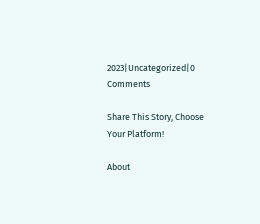2023|Uncategorized|0 Comments

Share This Story, Choose Your Platform!

About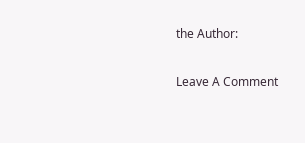the Author:

Leave A Comment